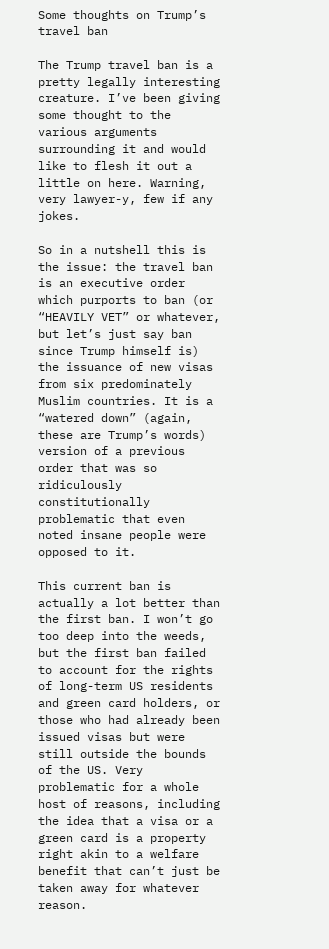Some thoughts on Trump’s travel ban

The Trump travel ban is a pretty legally interesting creature. I’ve been giving some thought to the various arguments surrounding it and would like to flesh it out a little on here. Warning, very lawyer-y, few if any jokes.

So in a nutshell this is the issue: the travel ban is an executive order which purports to ban (or “HEAVILY VET” or whatever, but let’s just say ban since Trump himself is) the issuance of new visas from six predominately Muslim countries. It is a “watered down” (again, these are Trump’s words) version of a previous order that was so ridiculously constitutionally problematic that even noted insane people were opposed to it.

This current ban is actually a lot better than the first ban. I won’t go too deep into the weeds, but the first ban failed to account for the rights of long-term US residents and green card holders, or those who had already been issued visas but were still outside the bounds of the US. Very problematic for a whole host of reasons, including the idea that a visa or a green card is a property right akin to a welfare benefit that can’t just be taken away for whatever reason.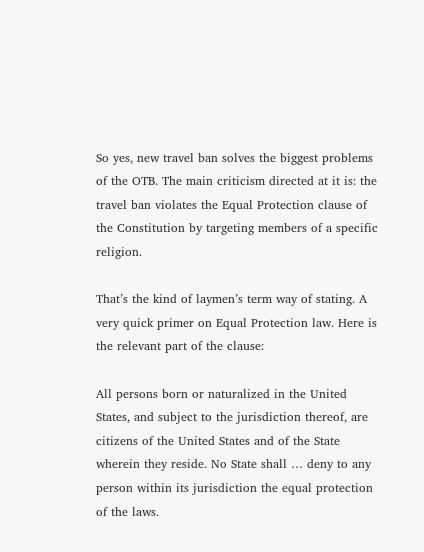So yes, new travel ban solves the biggest problems of the OTB. The main criticism directed at it is: the travel ban violates the Equal Protection clause of the Constitution by targeting members of a specific religion.

That’s the kind of laymen’s term way of stating. A very quick primer on Equal Protection law. Here is the relevant part of the clause:

All persons born or naturalized in the United States, and subject to the jurisdiction thereof, are citizens of the United States and of the State wherein they reside. No State shall … deny to any person within its jurisdiction the equal protection of the laws.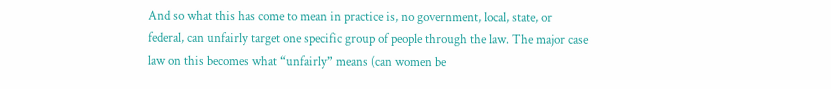And so what this has come to mean in practice is, no government, local, state, or federal, can unfairly target one specific group of people through the law. The major case law on this becomes what “unfairly” means (can women be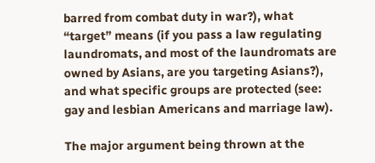barred from combat duty in war?), what “target” means (if you pass a law regulating laundromats, and most of the laundromats are owned by Asians, are you targeting Asians?), and what specific groups are protected (see: gay and lesbian Americans and marriage law).

The major argument being thrown at the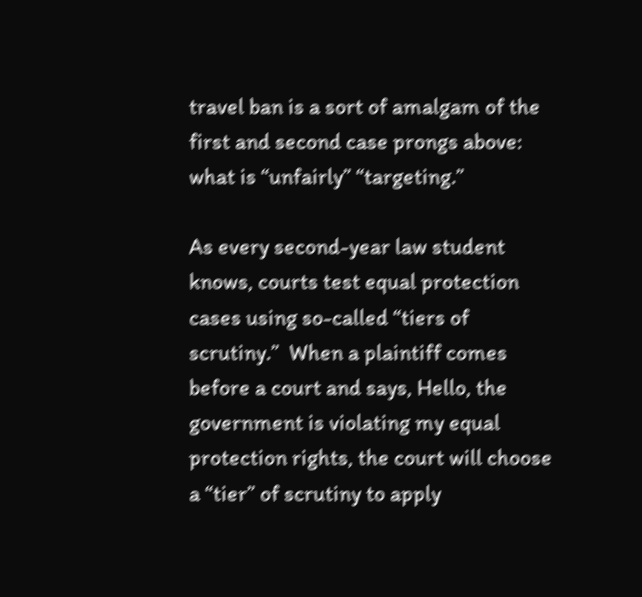travel ban is a sort of amalgam of the first and second case prongs above: what is “unfairly” “targeting.”

As every second-year law student knows, courts test equal protection cases using so-called “tiers of scrutiny.”  When a plaintiff comes before a court and says, Hello, the government is violating my equal protection rights, the court will choose a “tier” of scrutiny to apply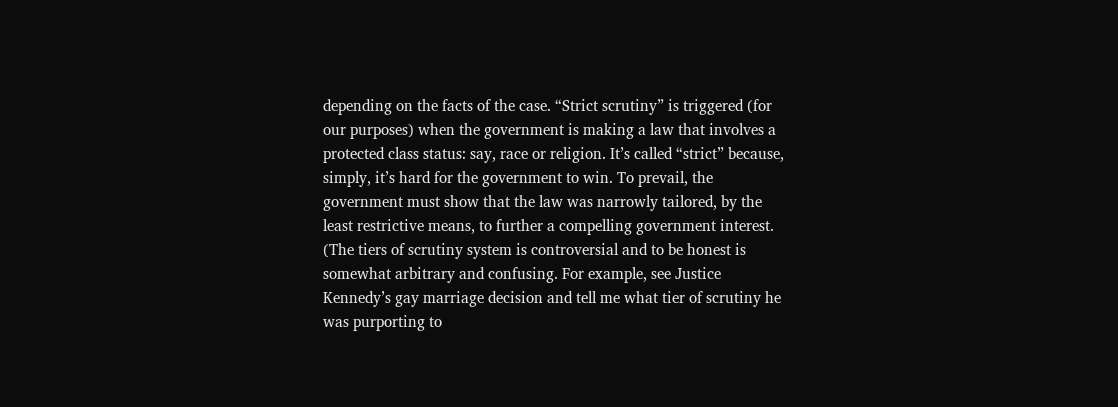depending on the facts of the case. “Strict scrutiny” is triggered (for our purposes) when the government is making a law that involves a protected class status: say, race or religion. It’s called “strict” because, simply, it’s hard for the government to win. To prevail, the government must show that the law was narrowly tailored, by the least restrictive means, to further a compelling government interest. (The tiers of scrutiny system is controversial and to be honest is somewhat arbitrary and confusing. For example, see Justice Kennedy’s gay marriage decision and tell me what tier of scrutiny he was purporting to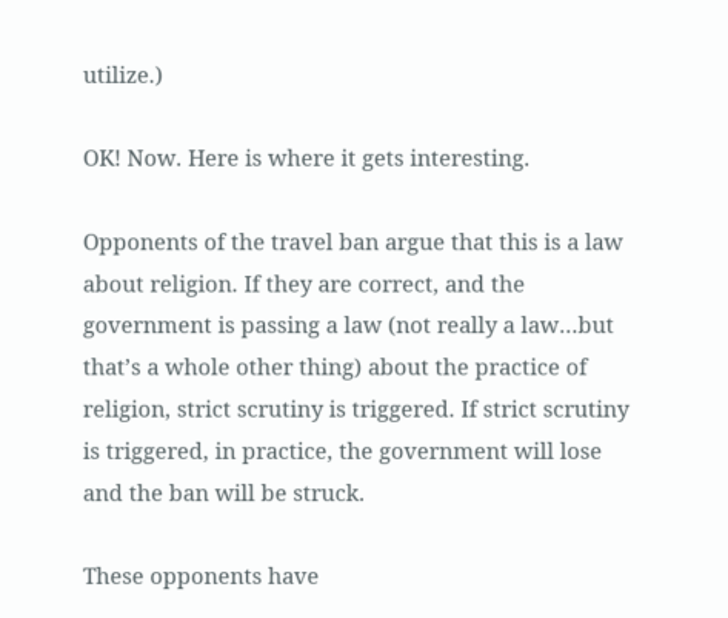utilize.)

OK! Now. Here is where it gets interesting.

Opponents of the travel ban argue that this is a law about religion. If they are correct, and the government is passing a law (not really a law…but that’s a whole other thing) about the practice of religion, strict scrutiny is triggered. If strict scrutiny is triggered, in practice, the government will lose and the ban will be struck.

These opponents have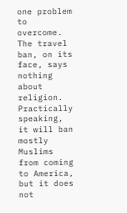one problem to overcome. The travel ban, on its face, says nothing about religion. Practically speaking, it will ban mostly Muslims from coming to America, but it does not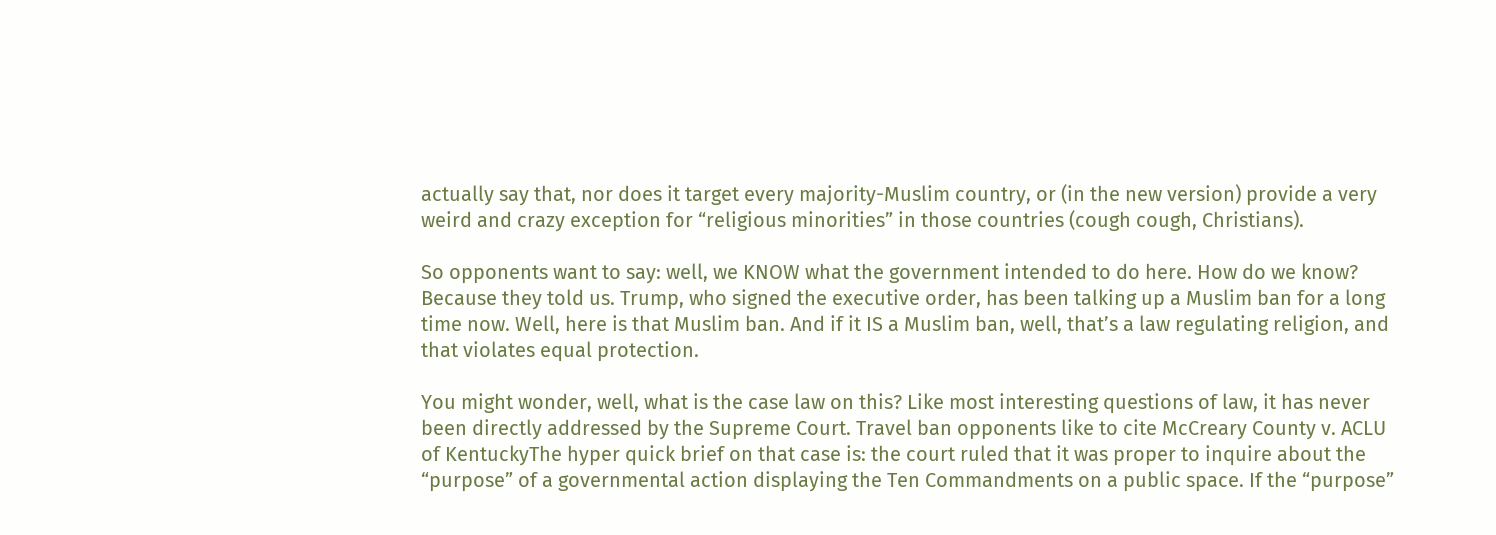actually say that, nor does it target every majority-Muslim country, or (in the new version) provide a very weird and crazy exception for “religious minorities” in those countries (cough cough, Christians).

So opponents want to say: well, we KNOW what the government intended to do here. How do we know? Because they told us. Trump, who signed the executive order, has been talking up a Muslim ban for a long time now. Well, here is that Muslim ban. And if it IS a Muslim ban, well, that’s a law regulating religion, and that violates equal protection.

You might wonder, well, what is the case law on this? Like most interesting questions of law, it has never been directly addressed by the Supreme Court. Travel ban opponents like to cite McCreary County v. ACLU of KentuckyThe hyper quick brief on that case is: the court ruled that it was proper to inquire about the “purpose” of a governmental action displaying the Ten Commandments on a public space. If the “purpose”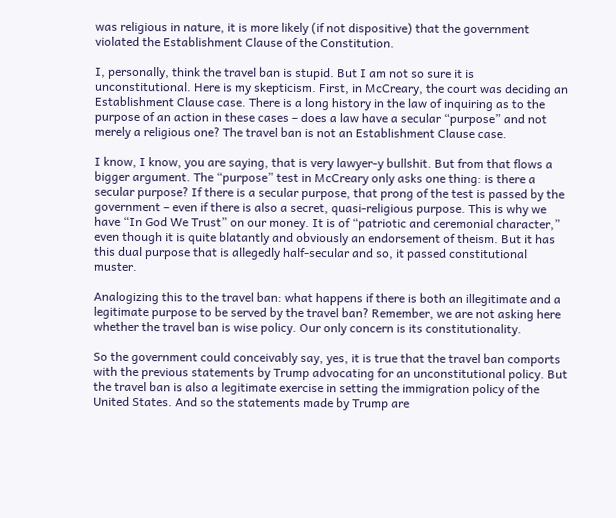was religious in nature, it is more likely (if not dispositive) that the government violated the Establishment Clause of the Constitution.

I, personally, think the travel ban is stupid. But I am not so sure it is unconstitutional. Here is my skepticism. First, in McCreary, the court was deciding an Establishment Clause case. There is a long history in the law of inquiring as to the purpose of an action in these cases – does a law have a secular “purpose” and not merely a religious one? The travel ban is not an Establishment Clause case.

I know, I know, you are saying, that is very lawyer-y bullshit. But from that flows a bigger argument. The “purpose” test in McCreary only asks one thing: is there a secular purpose? If there is a secular purpose, that prong of the test is passed by the government – even if there is also a secret, quasi-religious purpose. This is why we have “In God We Trust” on our money. It is of “patriotic and ceremonial character,” even though it is quite blatantly and obviously an endorsement of theism. But it has this dual purpose that is allegedly half-secular and so, it passed constitutional muster.

Analogizing this to the travel ban: what happens if there is both an illegitimate and a legitimate purpose to be served by the travel ban? Remember, we are not asking here whether the travel ban is wise policy. Our only concern is its constitutionality.

So the government could conceivably say, yes, it is true that the travel ban comports with the previous statements by Trump advocating for an unconstitutional policy. But the travel ban is also a legitimate exercise in setting the immigration policy of the United States. And so the statements made by Trump are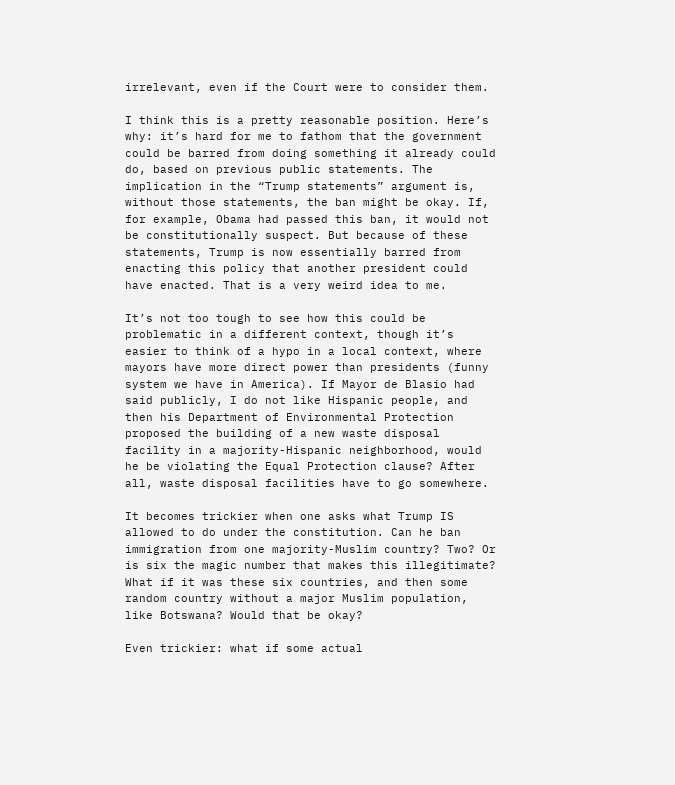irrelevant, even if the Court were to consider them.

I think this is a pretty reasonable position. Here’s why: it’s hard for me to fathom that the government could be barred from doing something it already could do, based on previous public statements. The implication in the “Trump statements” argument is, without those statements, the ban might be okay. If, for example, Obama had passed this ban, it would not be constitutionally suspect. But because of these statements, Trump is now essentially barred from enacting this policy that another president could have enacted. That is a very weird idea to me.

It’s not too tough to see how this could be problematic in a different context, though it’s easier to think of a hypo in a local context, where mayors have more direct power than presidents (funny system we have in America). If Mayor de Blasio had said publicly, I do not like Hispanic people, and then his Department of Environmental Protection proposed the building of a new waste disposal facility in a majority-Hispanic neighborhood, would he be violating the Equal Protection clause? After all, waste disposal facilities have to go somewhere.

It becomes trickier when one asks what Trump IS allowed to do under the constitution. Can he ban immigration from one majority-Muslim country? Two? Or is six the magic number that makes this illegitimate? What if it was these six countries, and then some random country without a major Muslim population, like Botswana? Would that be okay?

Even trickier: what if some actual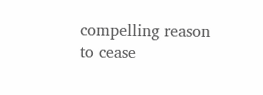compelling reason to cease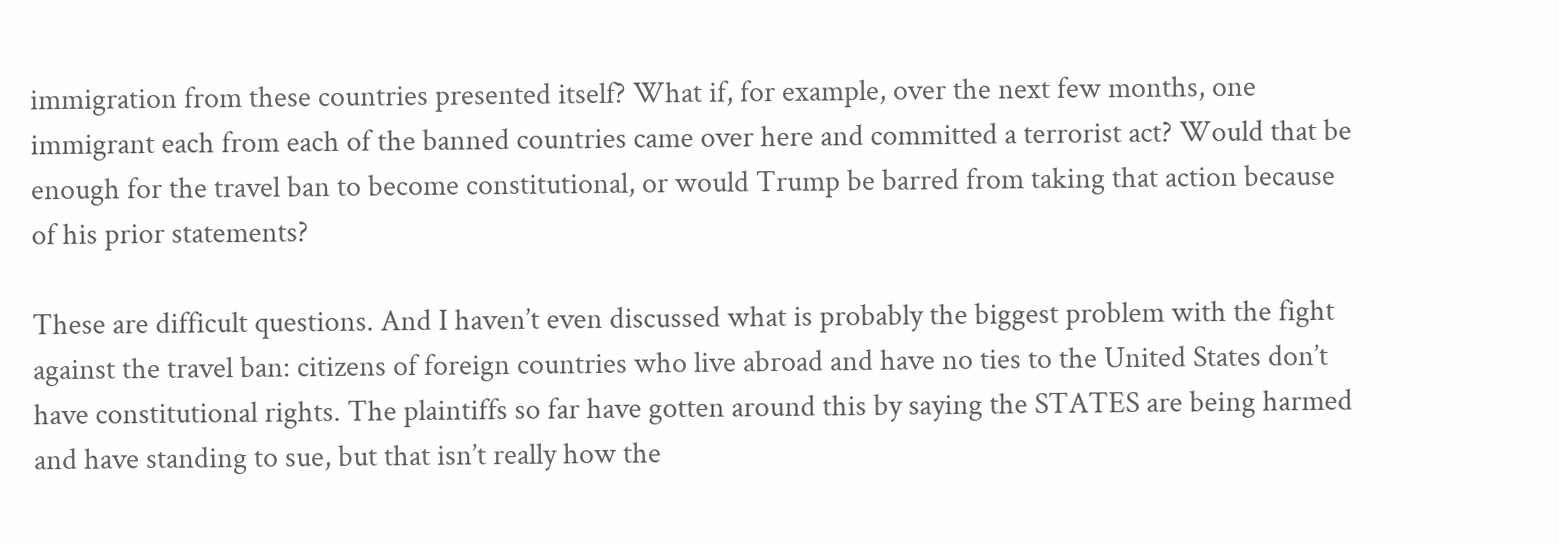immigration from these countries presented itself? What if, for example, over the next few months, one immigrant each from each of the banned countries came over here and committed a terrorist act? Would that be enough for the travel ban to become constitutional, or would Trump be barred from taking that action because of his prior statements?

These are difficult questions. And I haven’t even discussed what is probably the biggest problem with the fight against the travel ban: citizens of foreign countries who live abroad and have no ties to the United States don’t have constitutional rights. The plaintiffs so far have gotten around this by saying the STATES are being harmed and have standing to sue, but that isn’t really how the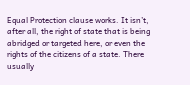Equal Protection clause works. It isn’t, after all, the right of state that is being abridged or targeted here, or even the rights of the citizens of a state. There usually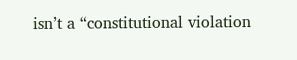isn’t a “constitutional violation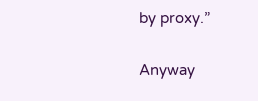by proxy.”

Anyway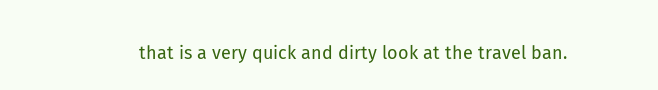that is a very quick and dirty look at the travel ban.